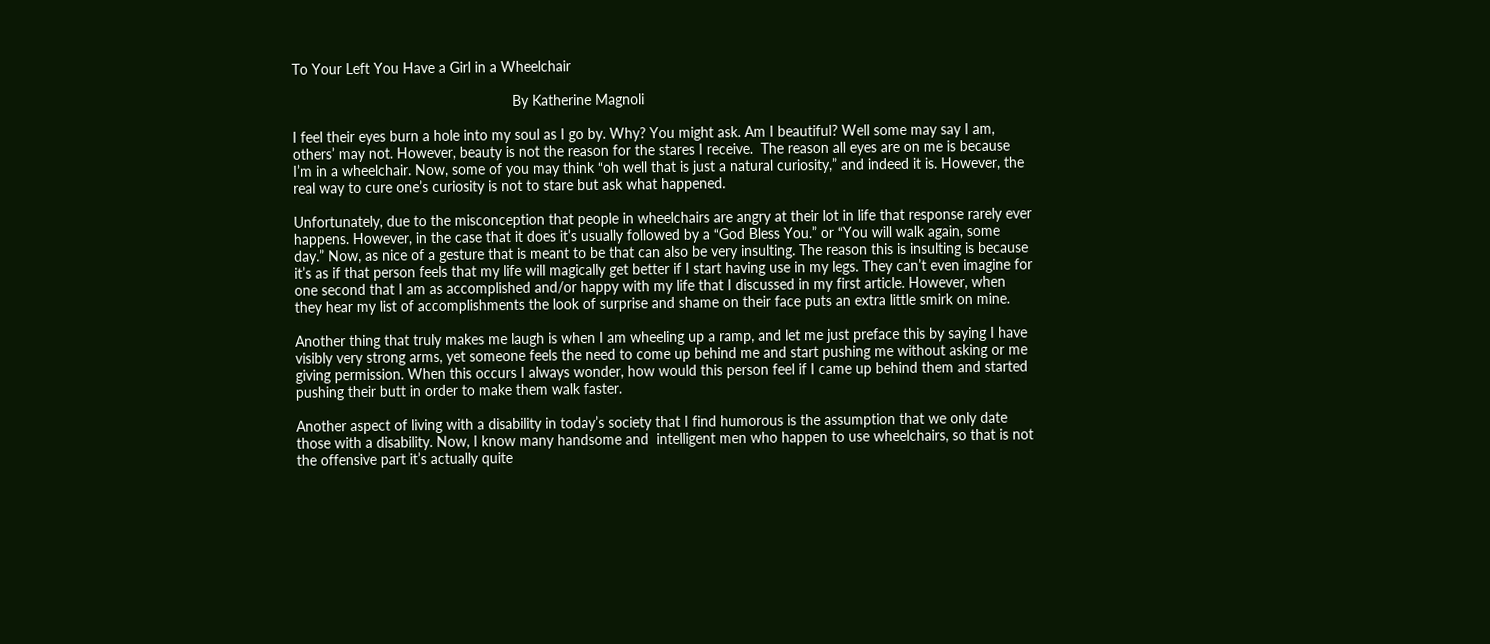To Your Left You Have a Girl in a Wheelchair

                                                       By Katherine Magnoli

I feel their eyes burn a hole into my soul as I go by. Why? You might ask. Am I beautiful? Well some may say I am, others’ may not. However, beauty is not the reason for the stares I receive.  The reason all eyes are on me is because I’m in a wheelchair. Now, some of you may think “oh well that is just a natural curiosity,” and indeed it is. However, the real way to cure one’s curiosity is not to stare but ask what happened.

Unfortunately, due to the misconception that people in wheelchairs are angry at their lot in life that response rarely ever happens. However, in the case that it does it’s usually followed by a “God Bless You.” or “You will walk again, some day.” Now, as nice of a gesture that is meant to be that can also be very insulting. The reason this is insulting is because it’s as if that person feels that my life will magically get better if I start having use in my legs. They can’t even imagine for one second that I am as accomplished and/or happy with my life that I discussed in my first article. However, when they hear my list of accomplishments the look of surprise and shame on their face puts an extra little smirk on mine.

Another thing that truly makes me laugh is when I am wheeling up a ramp, and let me just preface this by saying I have visibly very strong arms, yet someone feels the need to come up behind me and start pushing me without asking or me giving permission. When this occurs I always wonder, how would this person feel if I came up behind them and started pushing their butt in order to make them walk faster.

Another aspect of living with a disability in today’s society that I find humorous is the assumption that we only date those with a disability. Now, I know many handsome and  intelligent men who happen to use wheelchairs, so that is not the offensive part it’s actually quite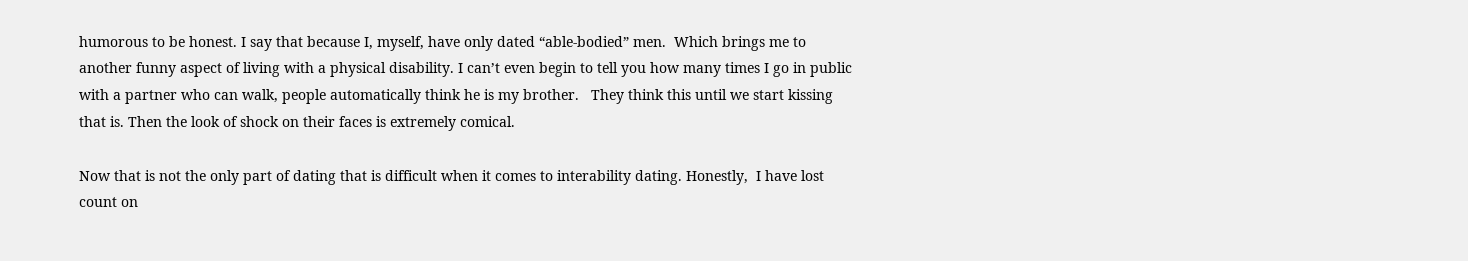humorous to be honest. I say that because I, myself, have only dated “able-bodied” men.  Which brings me to another funny aspect of living with a physical disability. I can’t even begin to tell you how many times I go in public with a partner who can walk, people automatically think he is my brother.   They think this until we start kissing that is. Then the look of shock on their faces is extremely comical.

Now that is not the only part of dating that is difficult when it comes to interability dating. Honestly,  I have lost count on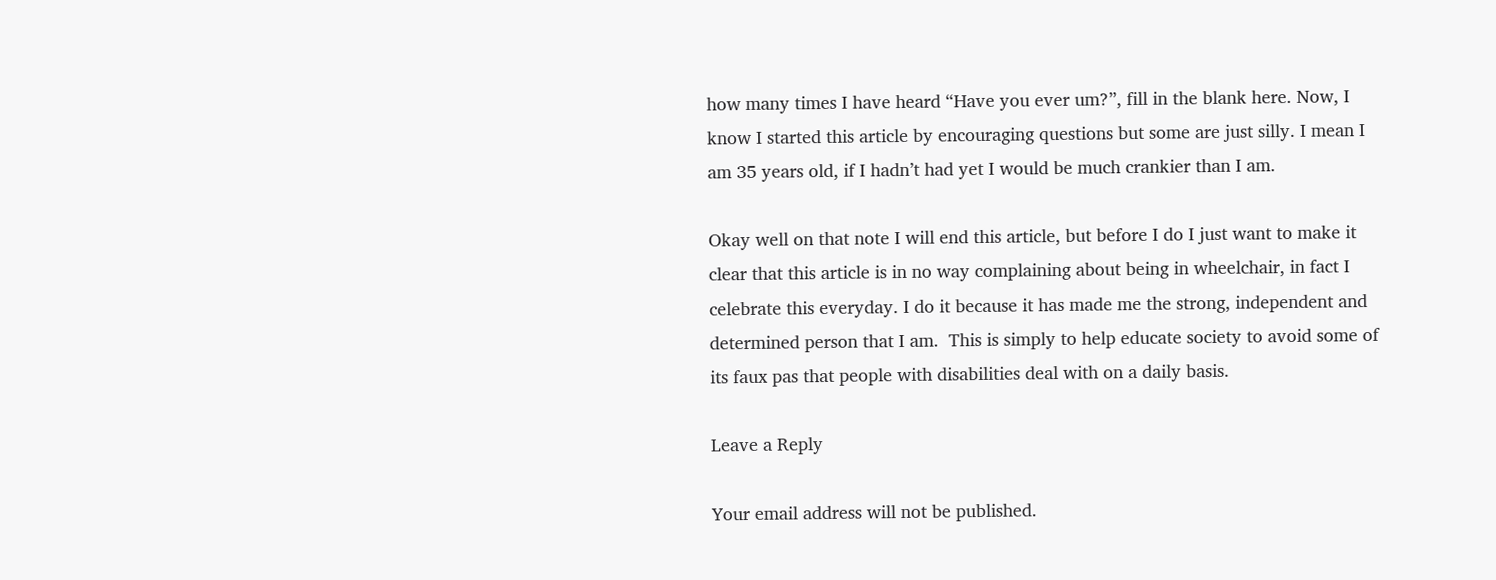how many times I have heard “Have you ever um?”, fill in the blank here. Now, I know I started this article by encouraging questions but some are just silly. I mean I am 35 years old, if I hadn’t had yet I would be much crankier than I am.

Okay well on that note I will end this article, but before I do I just want to make it clear that this article is in no way complaining about being in wheelchair, in fact I celebrate this everyday. I do it because it has made me the strong, independent and determined person that I am.  This is simply to help educate society to avoid some of its faux pas that people with disabilities deal with on a daily basis.

Leave a Reply

Your email address will not be published.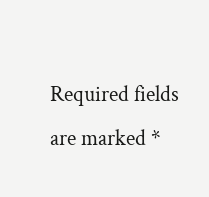Required fields are marked *